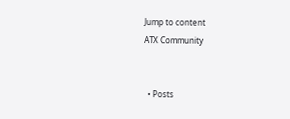Jump to content
ATX Community


  • Posts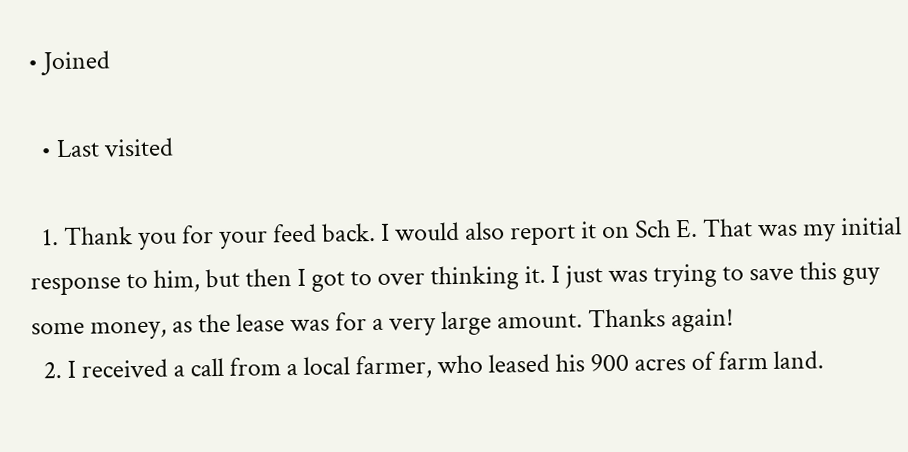• Joined

  • Last visited

  1. Thank you for your feed back. I would also report it on Sch E. That was my initial response to him, but then I got to over thinking it. I just was trying to save this guy some money, as the lease was for a very large amount. Thanks again!
  2. I received a call from a local farmer, who leased his 900 acres of farm land.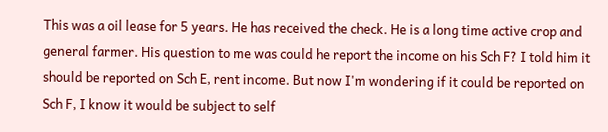This was a oil lease for 5 years. He has received the check. He is a long time active crop and general farmer. His question to me was could he report the income on his Sch F? I told him it should be reported on Sch E, rent income. But now I'm wondering if it could be reported on Sch F, I know it would be subject to self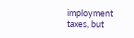imployment taxes, but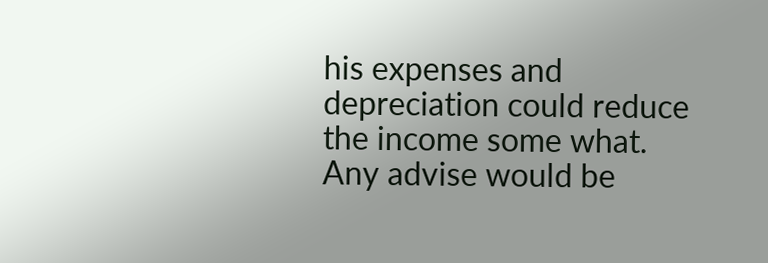his expenses and depreciation could reduce the income some what. Any advise would be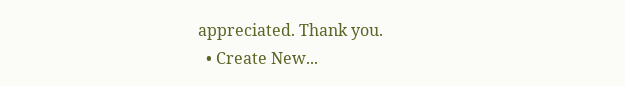appreciated. Thank you.
  • Create New...